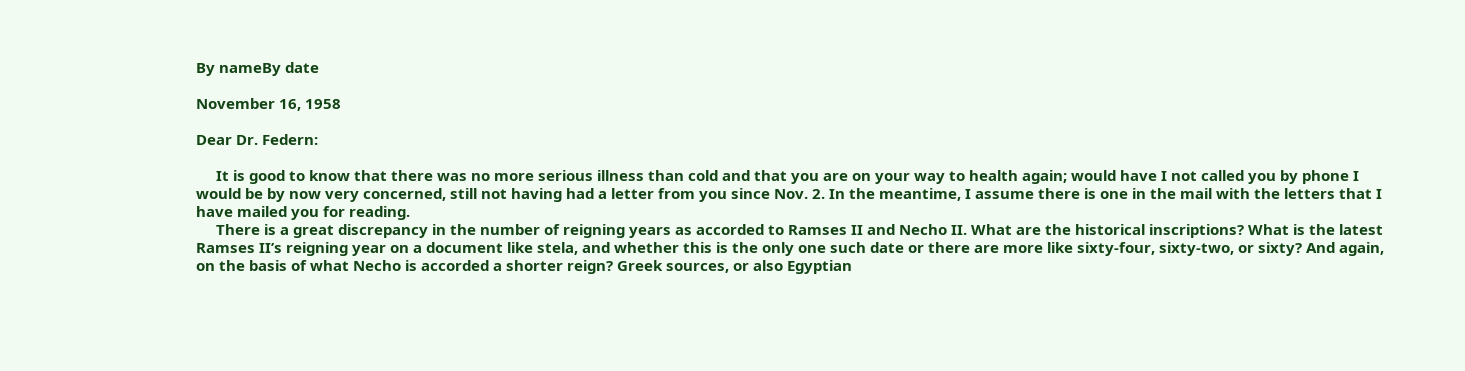By nameBy date

November 16, 1958

Dear Dr. Federn:

     It is good to know that there was no more serious illness than cold and that you are on your way to health again; would have I not called you by phone I would be by now very concerned, still not having had a letter from you since Nov. 2. In the meantime, I assume there is one in the mail with the letters that I have mailed you for reading.
     There is a great discrepancy in the number of reigning years as accorded to Ramses II and Necho II. What are the historical inscriptions? What is the latest Ramses II’s reigning year on a document like stela, and whether this is the only one such date or there are more like sixty-four, sixty-two, or sixty? And again, on the basis of what Necho is accorded a shorter reign? Greek sources, or also Egyptian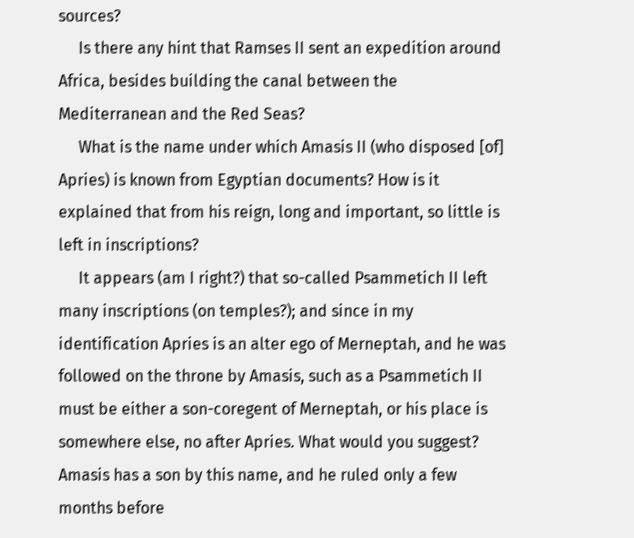sources?
     Is there any hint that Ramses II sent an expedition around Africa, besides building the canal between the Mediterranean and the Red Seas?
     What is the name under which Amasis II (who disposed [of] Apries) is known from Egyptian documents? How is it explained that from his reign, long and important, so little is left in inscriptions?
     It appears (am I right?) that so-called Psammetich II left many inscriptions (on temples?); and since in my identification Apries is an alter ego of Merneptah, and he was followed on the throne by Amasis, such as a Psammetich II must be either a son-coregent of Merneptah, or his place is somewhere else, no after Apries. What would you suggest? Amasis has a son by this name, and he ruled only a few months before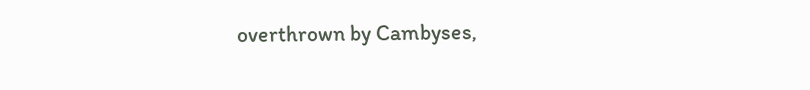overthrown by Cambyses,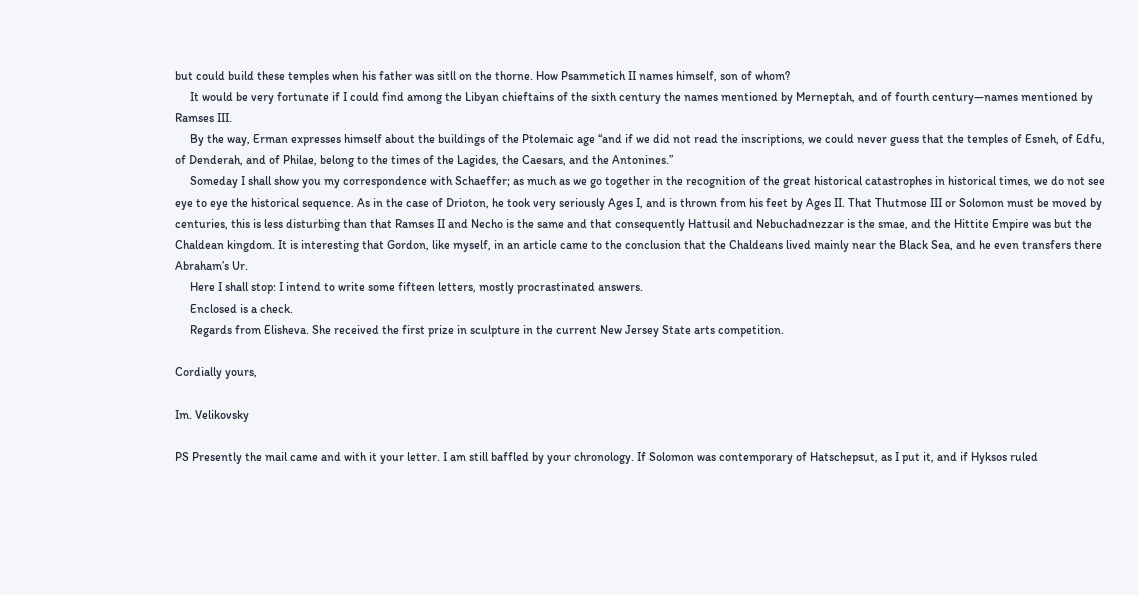but could build these temples when his father was sitll on the thorne. How Psammetich II names himself, son of whom?
     It would be very fortunate if I could find among the Libyan chieftains of the sixth century the names mentioned by Merneptah, and of fourth century—names mentioned by Ramses III.
     By the way, Erman expresses himself about the buildings of the Ptolemaic age “and if we did not read the inscriptions, we could never guess that the temples of Esneh, of Edfu, of Denderah, and of Philae, belong to the times of the Lagides, the Caesars, and the Antonines.”
     Someday I shall show you my correspondence with Schaeffer; as much as we go together in the recognition of the great historical catastrophes in historical times, we do not see eye to eye the historical sequence. As in the case of Drioton, he took very seriously Ages I, and is thrown from his feet by Ages II. That Thutmose III or Solomon must be moved by centuries, this is less disturbing than that Ramses II and Necho is the same and that consequently Hattusil and Nebuchadnezzar is the smae, and the Hittite Empire was but the Chaldean kingdom. It is interesting that Gordon, like myself, in an article came to the conclusion that the Chaldeans lived mainly near the Black Sea, and he even transfers there Abraham’s Ur.
     Here I shall stop: I intend to write some fifteen letters, mostly procrastinated answers.
     Enclosed is a check.
     Regards from Elisheva. She received the first prize in sculpture in the current New Jersey State arts competition.

Cordially yours,

Im. Velikovsky

PS Presently the mail came and with it your letter. I am still baffled by your chronology. If Solomon was contemporary of Hatschepsut, as I put it, and if Hyksos ruled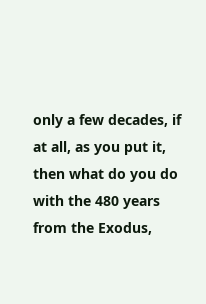only a few decades, if at all, as you put it, then what do you do with the 480 years from the Exodus,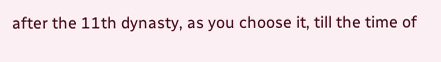after the 11th dynasty, as you choose it, till the time of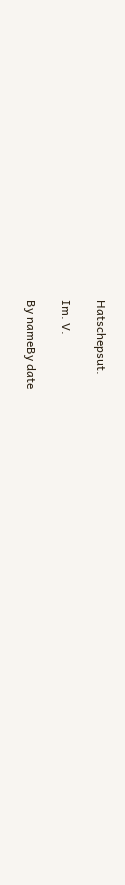Hatschepsut.

Im. V.

By nameBy date